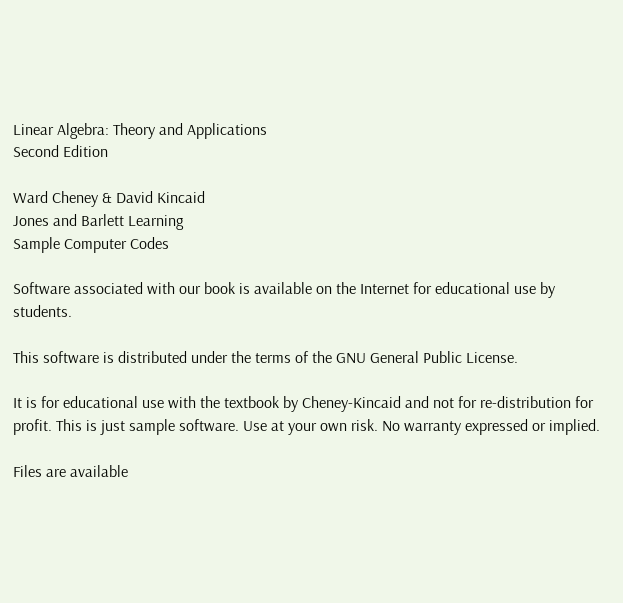Linear Algebra: Theory and Applications
Second Edition

Ward Cheney & David Kincaid
Jones and Barlett Learning
Sample Computer Codes

Software associated with our book is available on the Internet for educational use by students.

This software is distributed under the terms of the GNU General Public License.

It is for educational use with the textbook by Cheney-Kincaid and not for re-distribution for profit. This is just sample software. Use at your own risk. No warranty expressed or implied.

Files are available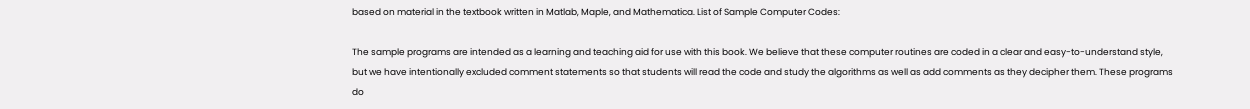based on material in the textbook written in Matlab, Maple, and Mathematica. List of Sample Computer Codes:

The sample programs are intended as a learning and teaching aid for use with this book. We believe that these computer routines are coded in a clear and easy-to-understand style, but we have intentionally excluded comment statements so that students will read the code and study the algorithms as well as add comments as they decipher them. These programs do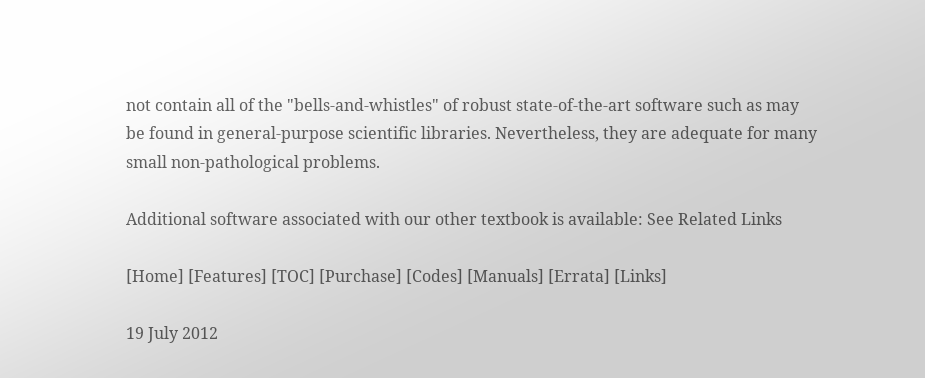not contain all of the "bells-and-whistles" of robust state-of-the-art software such as may be found in general-purpose scientific libraries. Nevertheless, they are adequate for many small non-pathological problems.

Additional software associated with our other textbook is available: See Related Links

[Home] [Features] [TOC] [Purchase] [Codes] [Manuals] [Errata] [Links]

19 July 2012